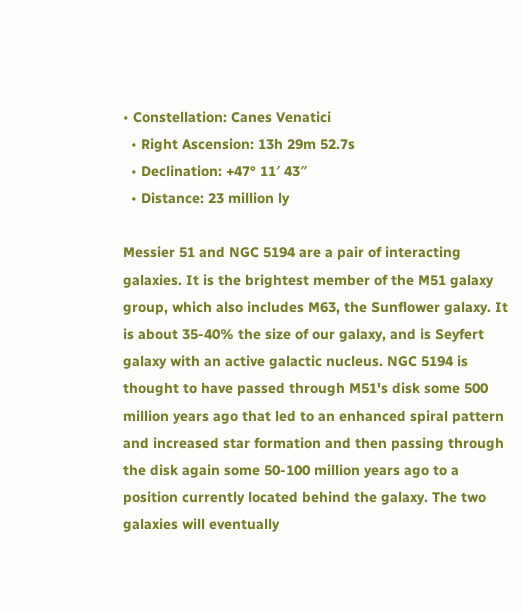• Constellation: Canes Venatici
  • Right Ascension: 13h 29m 52.7s
  • Declination: +47° 11′ 43″
  • Distance: 23 million ly

Messier 51 and NGC 5194 are a pair of interacting galaxies. It is the brightest member of the M51 galaxy group, which also includes M63, the Sunflower galaxy. It is about 35-40% the size of our galaxy, and is Seyfert galaxy with an active galactic nucleus. NGC 5194 is thought to have passed through M51's disk some 500 million years ago that led to an enhanced spiral pattern and increased star formation and then passing through the disk again some 50-100 million years ago to a position currently located behind the galaxy. The two galaxies will eventually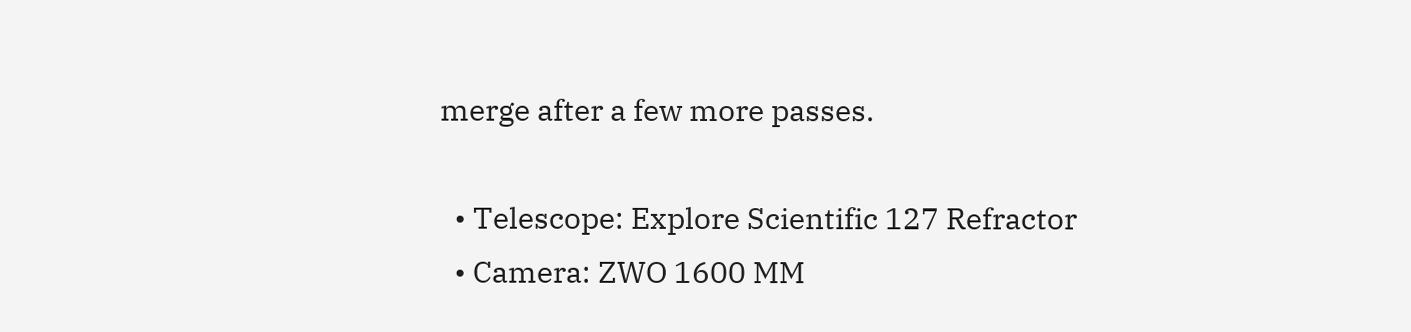merge after a few more passes.

  • Telescope: Explore Scientific 127 Refractor
  • Camera: ZWO 1600 MM